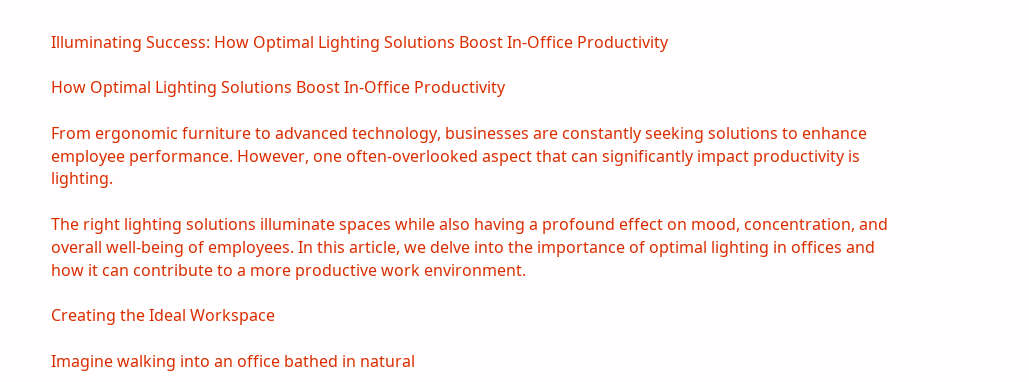Illuminating Success: How Optimal Lighting Solutions Boost In-Office Productivity

How Optimal Lighting Solutions Boost In-Office Productivity

From ergonomic furniture to advanced technology, businesses are constantly seeking solutions to enhance employee performance. However, one often-overlooked aspect that can significantly impact productivity is lighting.

The right lighting solutions illuminate spaces while also having a profound effect on mood, concentration, and overall well-being of employees. In this article, we delve into the importance of optimal lighting in offices and how it can contribute to a more productive work environment.

Creating the Ideal Workspace

Imagine walking into an office bathed in natural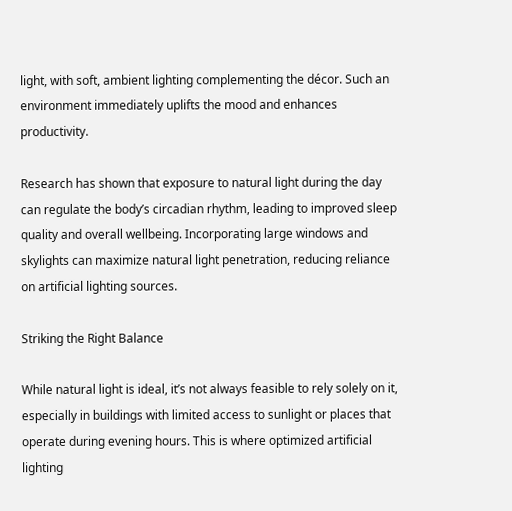light, with soft, ambient lighting complementing the décor. Such an environment immediately uplifts the mood and enhances productivity.

Research has shown that exposure to natural light during the day can regulate the body’s circadian rhythm, leading to improved sleep quality and overall wellbeing. Incorporating large windows and skylights can maximize natural light penetration, reducing reliance on artificial lighting sources.

Striking the Right Balance

While natural light is ideal, it’s not always feasible to rely solely on it, especially in buildings with limited access to sunlight or places that operate during evening hours. This is where optimized artificial lighting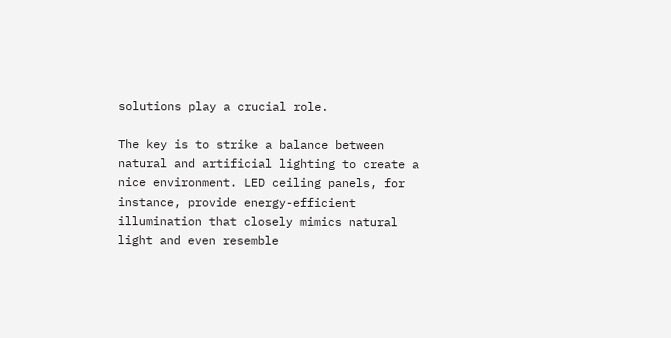solutions play a crucial role.

The key is to strike a balance between natural and artificial lighting to create a nice environment. LED ceiling panels, for instance, provide energy-efficient illumination that closely mimics natural light and even resemble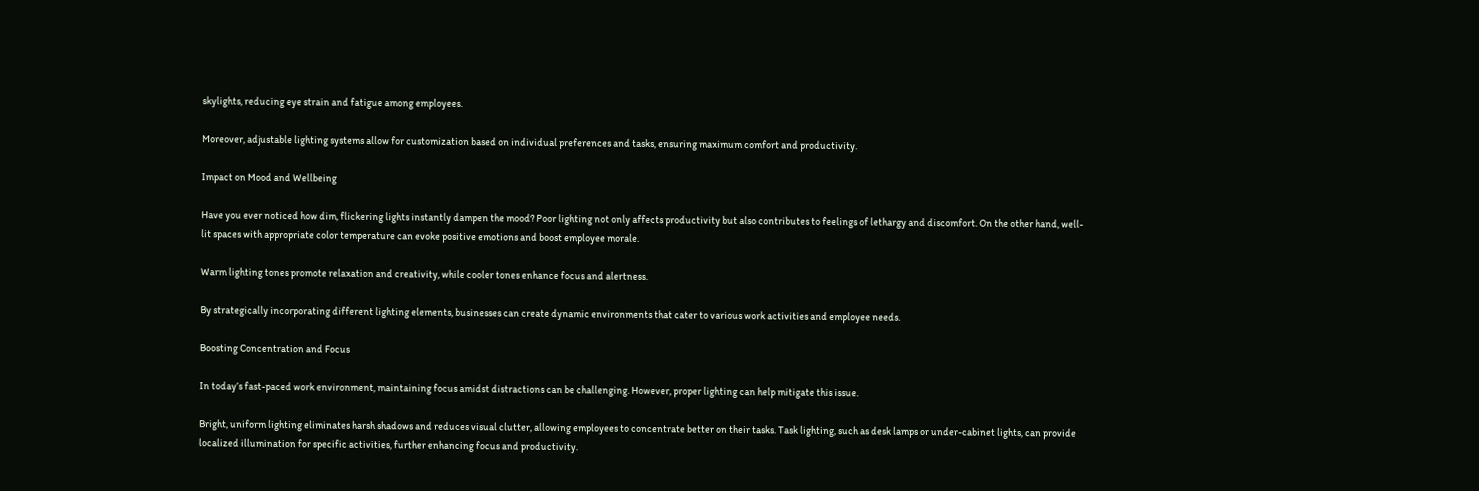skylights, reducing eye strain and fatigue among employees.

Moreover, adjustable lighting systems allow for customization based on individual preferences and tasks, ensuring maximum comfort and productivity.

Impact on Mood and Wellbeing

Have you ever noticed how dim, flickering lights instantly dampen the mood? Poor lighting not only affects productivity but also contributes to feelings of lethargy and discomfort. On the other hand, well-lit spaces with appropriate color temperature can evoke positive emotions and boost employee morale.

Warm lighting tones promote relaxation and creativity, while cooler tones enhance focus and alertness.

By strategically incorporating different lighting elements, businesses can create dynamic environments that cater to various work activities and employee needs.

Boosting Concentration and Focus

In today’s fast-paced work environment, maintaining focus amidst distractions can be challenging. However, proper lighting can help mitigate this issue.

Bright, uniform lighting eliminates harsh shadows and reduces visual clutter, allowing employees to concentrate better on their tasks. Task lighting, such as desk lamps or under-cabinet lights, can provide localized illumination for specific activities, further enhancing focus and productivity.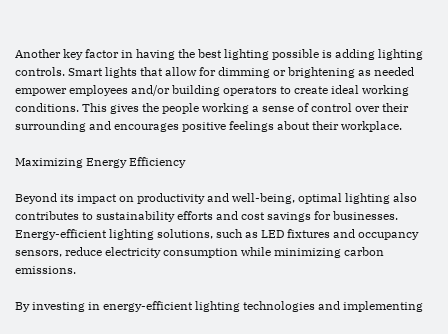Another key factor in having the best lighting possible is adding lighting controls. Smart lights that allow for dimming or brightening as needed empower employees and/or building operators to create ideal working conditions. This gives the people working a sense of control over their surrounding and encourages positive feelings about their workplace.

Maximizing Energy Efficiency

Beyond its impact on productivity and well-being, optimal lighting also contributes to sustainability efforts and cost savings for businesses. Energy-efficient lighting solutions, such as LED fixtures and occupancy sensors, reduce electricity consumption while minimizing carbon emissions.

By investing in energy-efficient lighting technologies and implementing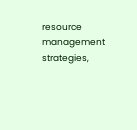resource management strategies,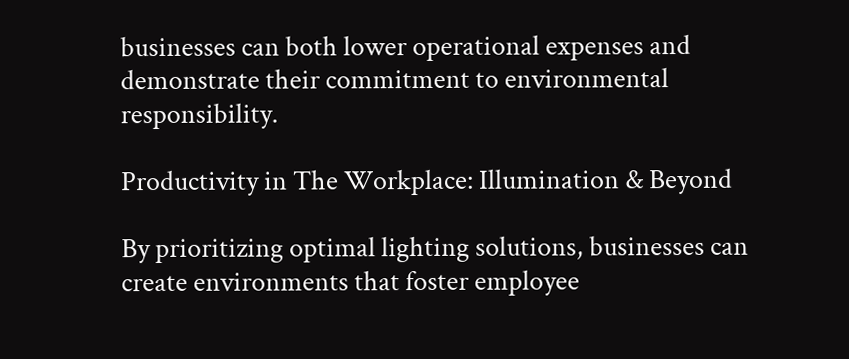businesses can both lower operational expenses and demonstrate their commitment to environmental responsibility.

Productivity in The Workplace: Illumination & Beyond

By prioritizing optimal lighting solutions, businesses can create environments that foster employee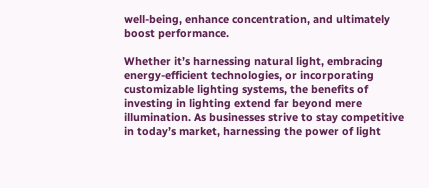well-being, enhance concentration, and ultimately boost performance.

Whether it’s harnessing natural light, embracing energy-efficient technologies, or incorporating customizable lighting systems, the benefits of investing in lighting extend far beyond mere illumination. As businesses strive to stay competitive in today’s market, harnessing the power of light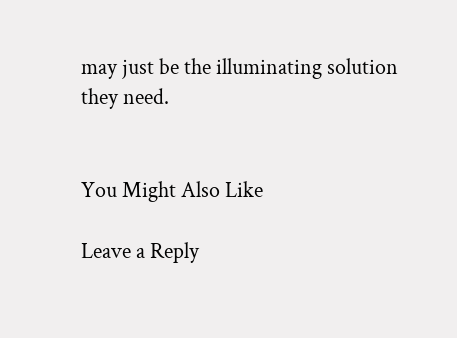may just be the illuminating solution they need.


You Might Also Like

Leave a Reply